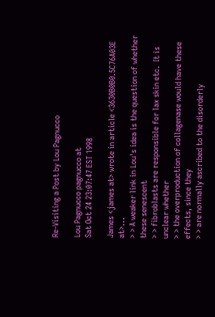Re-Visiting a Post by Lou Pagnucco

Lou Pagnucco pagnucco at
Sat Oct 24 23:07:47 EST 1998

James <james at> wrote in article <3630B0B0.5C76A03E at>...
> > A weaker link in Lou's idea is the question of whether these senescent
> > fibroblasts are responsible for lax skin etc.  It is unclear whether
> > the overproduction of collagenase would have these effects, since they
> > are normally ascribed to the disorderly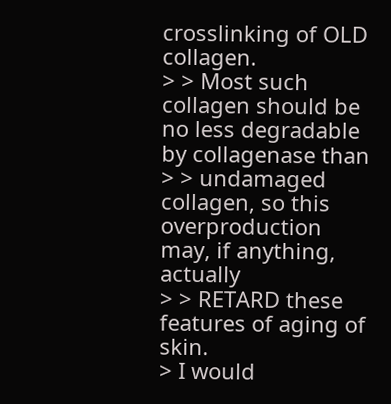crosslinking of OLD collagen.
> > Most such collagen should be no less degradable by collagenase than
> > undamaged collagen, so this overproduction may, if anything, actually
> > RETARD these features of aging of skin.
> I would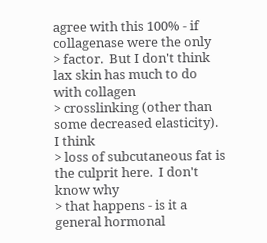agree with this 100% - if collagenase were the only
> factor.  But I don't think lax skin has much to do with collagen
> crosslinking (other than some decreased elasticity).  I think
> loss of subcutaneous fat is the culprit here.  I don't know why
> that happens - is it a general hormonal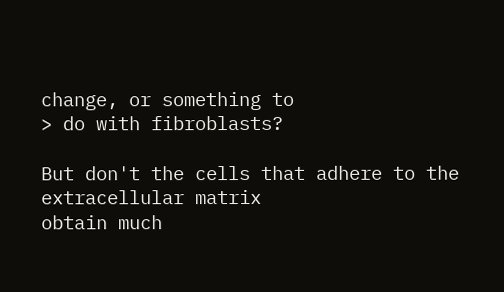change, or something to
> do with fibroblasts?

But don't the cells that adhere to the extracellular matrix
obtain much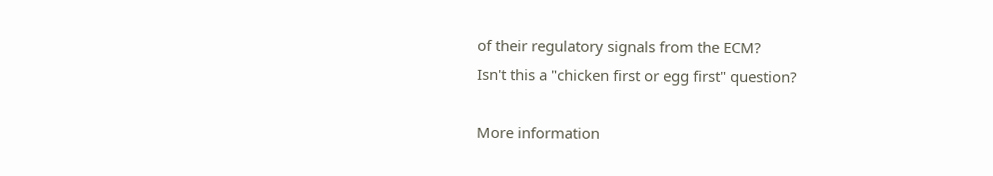of their regulatory signals from the ECM?
Isn't this a "chicken first or egg first" question?

More information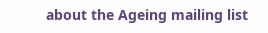about the Ageing mailing list